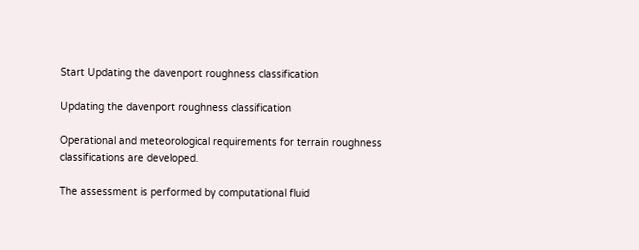Start Updating the davenport roughness classification

Updating the davenport roughness classification

Operational and meteorological requirements for terrain roughness classifications are developed.

The assessment is performed by computational fluid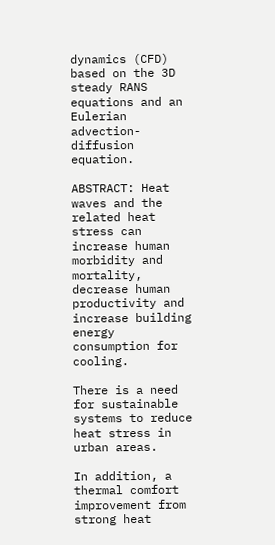dynamics (CFD) based on the 3D steady RANS equations and an Eulerian advection-diffusion equation.

ABSTRACT: Heat waves and the related heat stress can increase human morbidity and mortality, decrease human productivity and increase building energy consumption for cooling.

There is a need for sustainable systems to reduce heat stress in urban areas.

In addition, a thermal comfort improvement from strong heat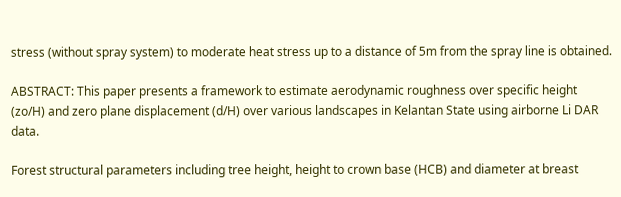stress (without spray system) to moderate heat stress up to a distance of 5m from the spray line is obtained.

ABSTRACT: This paper presents a framework to estimate aerodynamic roughness over specific height (zo/H) and zero plane displacement (d/H) over various landscapes in Kelantan State using airborne Li DAR data.

Forest structural parameters including tree height, height to crown base (HCB) and diameter at breast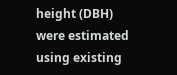height (DBH) were estimated using existing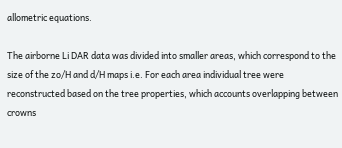allometric equations.

The airborne Li DAR data was divided into smaller areas, which correspond to the size of the zo/H and d/H maps i.e. For each area individual tree were reconstructed based on the tree properties, which accounts overlapping between crowns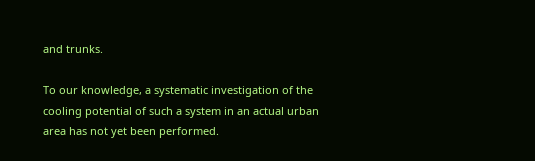and trunks.

To our knowledge, a systematic investigation of the cooling potential of such a system in an actual urban area has not yet been performed.